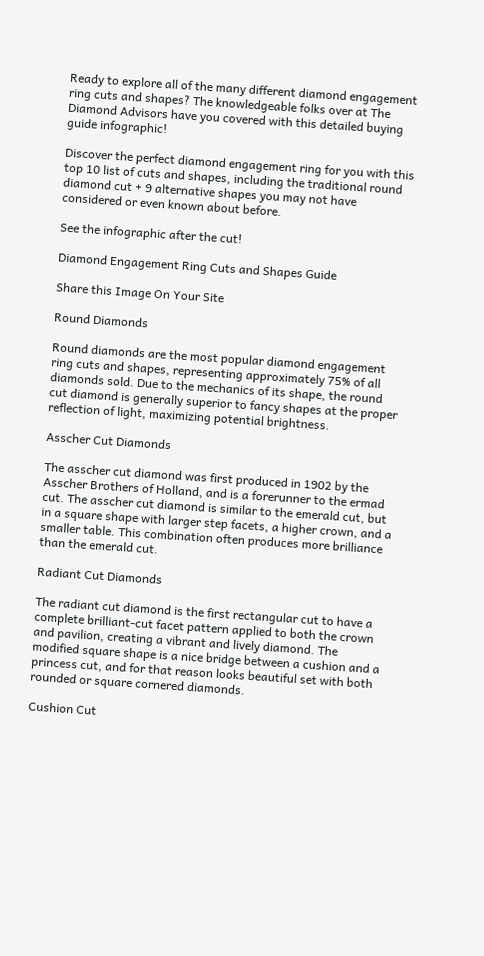Ready to explore all of the many different diamond engagement ring cuts and shapes? The knowledgeable folks over at The Diamond Advisors have you covered with this detailed buying guide infographic!

Discover the perfect diamond engagement ring for you with this top 10 list of cuts and shapes, including the traditional round diamond cut + 9 alternative shapes you may not have considered or even known about before.

See the infographic after the cut!

Diamond Engagement Ring Cuts and Shapes Guide

Share this Image On Your Site

Round Diamonds

Round diamonds are the most popular diamond engagement ring cuts and shapes, representing approximately 75% of all diamonds sold. Due to the mechanics of its shape, the round cut diamond is generally superior to fancy shapes at the proper reflection of light, maximizing potential brightness.

Asscher Cut Diamonds

The asscher cut diamond was first produced in 1902 by the Asscher Brothers of Holland, and is a forerunner to the ermad cut. The asscher cut diamond is similar to the emerald cut, but in a square shape with larger step facets, a higher crown, and a smaller table. This combination often produces more brilliance than the emerald cut.

Radiant Cut Diamonds

The radiant cut diamond is the first rectangular cut to have a complete brilliant-cut facet pattern applied to both the crown and pavilion, creating a vibrant and lively diamond. The modified square shape is a nice bridge between a cushion and a princess cut, and for that reason looks beautiful set with both rounded or square cornered diamonds.

Cushion Cut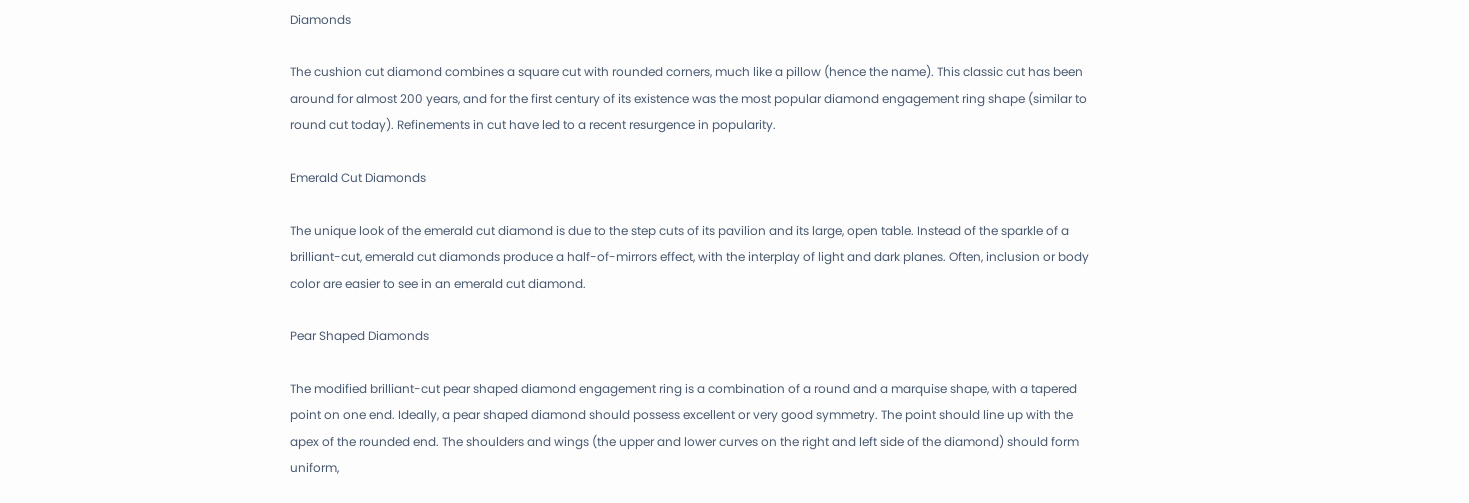Diamonds

The cushion cut diamond combines a square cut with rounded corners, much like a pillow (hence the name). This classic cut has been around for almost 200 years, and for the first century of its existence was the most popular diamond engagement ring shape (similar to round cut today). Refinements in cut have led to a recent resurgence in popularity.

Emerald Cut Diamonds

The unique look of the emerald cut diamond is due to the step cuts of its pavilion and its large, open table. Instead of the sparkle of a brilliant-cut, emerald cut diamonds produce a half-of-mirrors effect, with the interplay of light and dark planes. Often, inclusion or body color are easier to see in an emerald cut diamond.

Pear Shaped Diamonds

The modified brilliant-cut pear shaped diamond engagement ring is a combination of a round and a marquise shape, with a tapered point on one end. Ideally, a pear shaped diamond should possess excellent or very good symmetry. The point should line up with the apex of the rounded end. The shoulders and wings (the upper and lower curves on the right and left side of the diamond) should form uniform,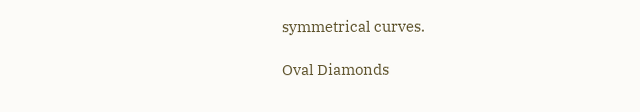symmetrical curves.

Oval Diamonds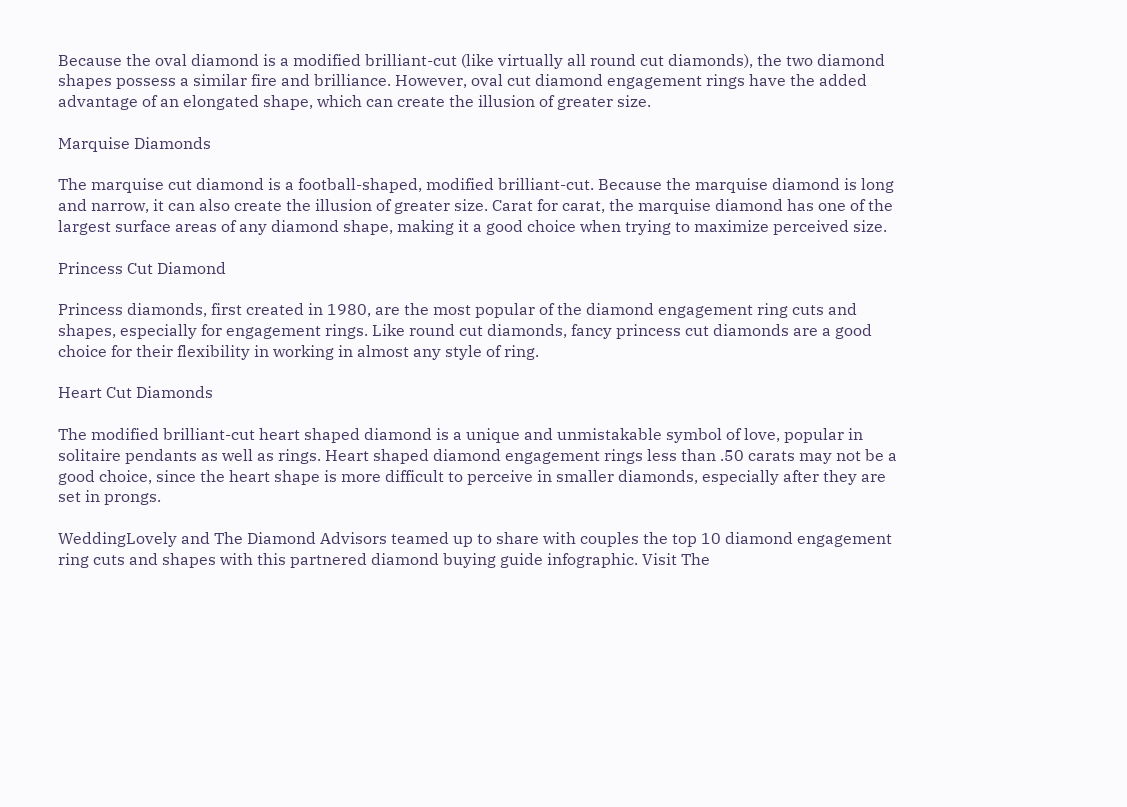Because the oval diamond is a modified brilliant-cut (like virtually all round cut diamonds), the two diamond shapes possess a similar fire and brilliance. However, oval cut diamond engagement rings have the added advantage of an elongated shape, which can create the illusion of greater size.

Marquise Diamonds

The marquise cut diamond is a football-shaped, modified brilliant-cut. Because the marquise diamond is long and narrow, it can also create the illusion of greater size. Carat for carat, the marquise diamond has one of the largest surface areas of any diamond shape, making it a good choice when trying to maximize perceived size.

Princess Cut Diamond

Princess diamonds, first created in 1980, are the most popular of the diamond engagement ring cuts and shapes, especially for engagement rings. Like round cut diamonds, fancy princess cut diamonds are a good choice for their flexibility in working in almost any style of ring.

Heart Cut Diamonds

The modified brilliant-cut heart shaped diamond is a unique and unmistakable symbol of love, popular in solitaire pendants as well as rings. Heart shaped diamond engagement rings less than .50 carats may not be a good choice, since the heart shape is more difficult to perceive in smaller diamonds, especially after they are set in prongs.

WeddingLovely and The Diamond Advisors teamed up to share with couples the top 10 diamond engagement ring cuts and shapes with this partnered diamond buying guide infographic. Visit The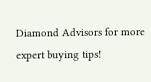Diamond Advisors for more expert buying tips!